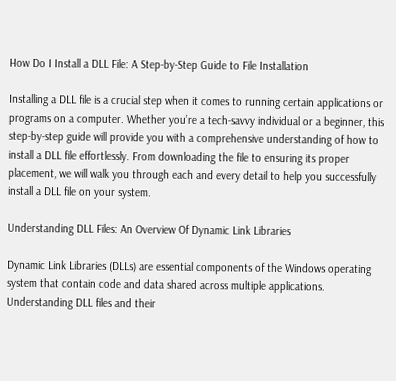How Do I Install a DLL File: A Step-by-Step Guide to File Installation

Installing a DLL file is a crucial step when it comes to running certain applications or programs on a computer. Whether you’re a tech-savvy individual or a beginner, this step-by-step guide will provide you with a comprehensive understanding of how to install a DLL file effortlessly. From downloading the file to ensuring its proper placement, we will walk you through each and every detail to help you successfully install a DLL file on your system.

Understanding DLL Files: An Overview Of Dynamic Link Libraries

Dynamic Link Libraries (DLLs) are essential components of the Windows operating system that contain code and data shared across multiple applications. Understanding DLL files and their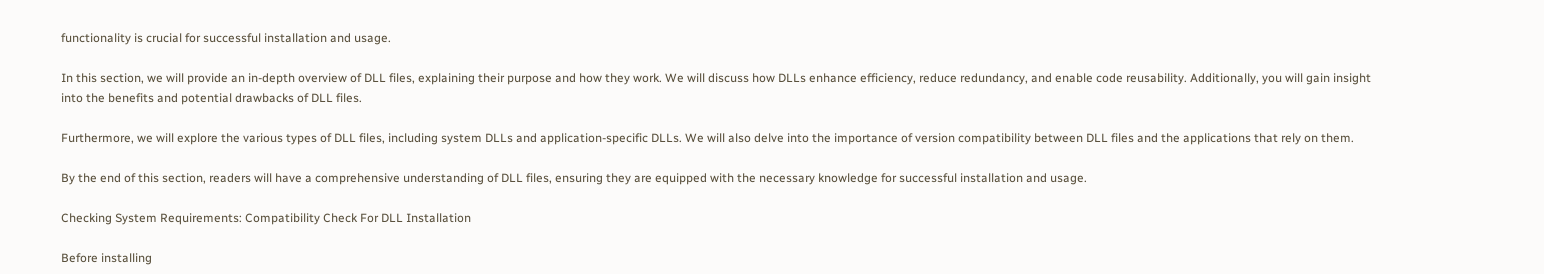functionality is crucial for successful installation and usage.

In this section, we will provide an in-depth overview of DLL files, explaining their purpose and how they work. We will discuss how DLLs enhance efficiency, reduce redundancy, and enable code reusability. Additionally, you will gain insight into the benefits and potential drawbacks of DLL files.

Furthermore, we will explore the various types of DLL files, including system DLLs and application-specific DLLs. We will also delve into the importance of version compatibility between DLL files and the applications that rely on them.

By the end of this section, readers will have a comprehensive understanding of DLL files, ensuring they are equipped with the necessary knowledge for successful installation and usage.

Checking System Requirements: Compatibility Check For DLL Installation

Before installing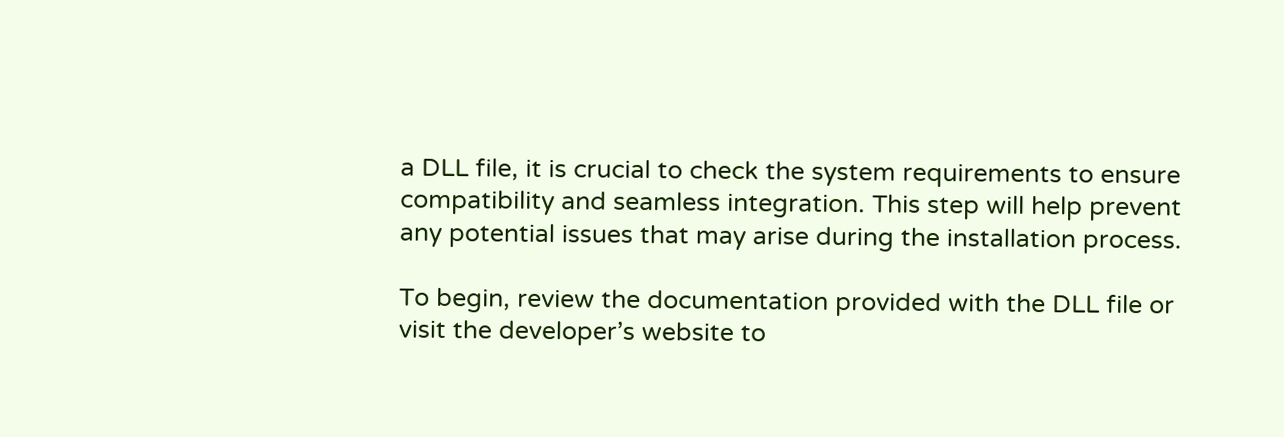a DLL file, it is crucial to check the system requirements to ensure compatibility and seamless integration. This step will help prevent any potential issues that may arise during the installation process.

To begin, review the documentation provided with the DLL file or visit the developer’s website to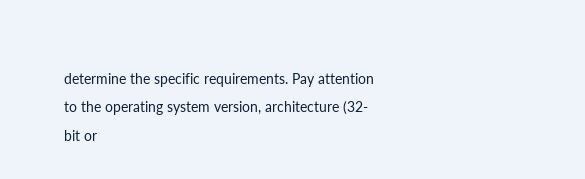determine the specific requirements. Pay attention to the operating system version, architecture (32-bit or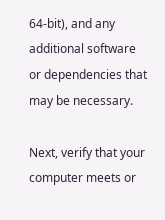64-bit), and any additional software or dependencies that may be necessary.

Next, verify that your computer meets or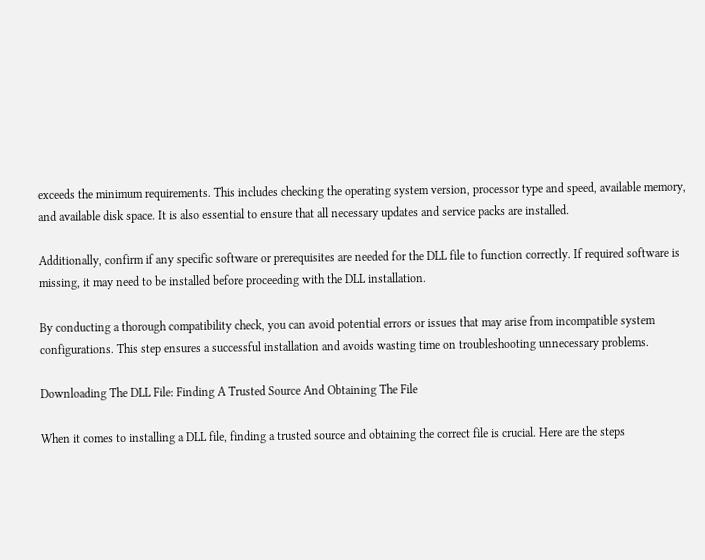exceeds the minimum requirements. This includes checking the operating system version, processor type and speed, available memory, and available disk space. It is also essential to ensure that all necessary updates and service packs are installed.

Additionally, confirm if any specific software or prerequisites are needed for the DLL file to function correctly. If required software is missing, it may need to be installed before proceeding with the DLL installation.

By conducting a thorough compatibility check, you can avoid potential errors or issues that may arise from incompatible system configurations. This step ensures a successful installation and avoids wasting time on troubleshooting unnecessary problems.

Downloading The DLL File: Finding A Trusted Source And Obtaining The File

When it comes to installing a DLL file, finding a trusted source and obtaining the correct file is crucial. Here are the steps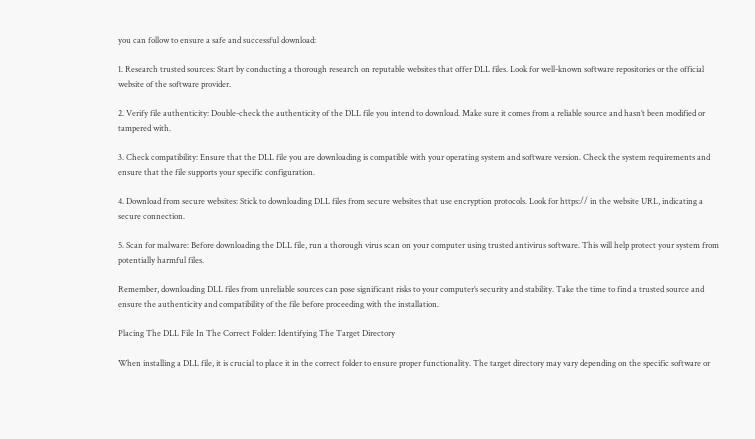you can follow to ensure a safe and successful download:

1. Research trusted sources: Start by conducting a thorough research on reputable websites that offer DLL files. Look for well-known software repositories or the official website of the software provider.

2. Verify file authenticity: Double-check the authenticity of the DLL file you intend to download. Make sure it comes from a reliable source and hasn’t been modified or tampered with.

3. Check compatibility: Ensure that the DLL file you are downloading is compatible with your operating system and software version. Check the system requirements and ensure that the file supports your specific configuration.

4. Download from secure websites: Stick to downloading DLL files from secure websites that use encryption protocols. Look for https:// in the website URL, indicating a secure connection.

5. Scan for malware: Before downloading the DLL file, run a thorough virus scan on your computer using trusted antivirus software. This will help protect your system from potentially harmful files.

Remember, downloading DLL files from unreliable sources can pose significant risks to your computer’s security and stability. Take the time to find a trusted source and ensure the authenticity and compatibility of the file before proceeding with the installation.

Placing The DLL File In The Correct Folder: Identifying The Target Directory

When installing a DLL file, it is crucial to place it in the correct folder to ensure proper functionality. The target directory may vary depending on the specific software or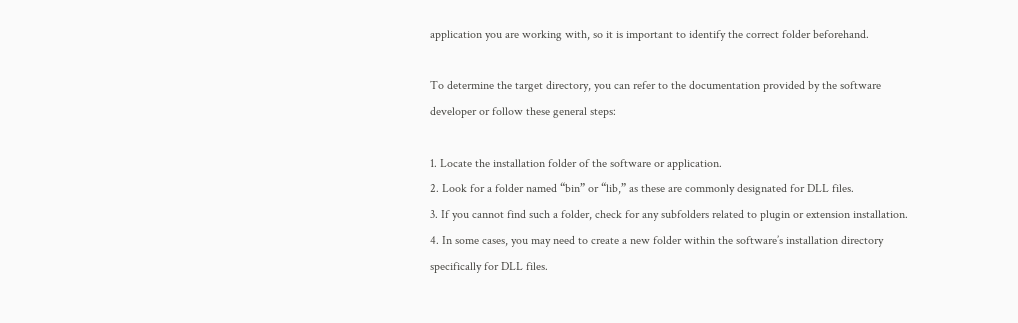application you are working with, so it is important to identify the correct folder beforehand.

To determine the target directory, you can refer to the documentation provided by the software developer or follow these general steps:

1. Locate the installation folder of the software or application.
2. Look for a folder named “bin” or “lib,” as these are commonly designated for DLL files.
3. If you cannot find such a folder, check for any subfolders related to plugin or extension installation.
4. In some cases, you may need to create a new folder within the software’s installation directory specifically for DLL files.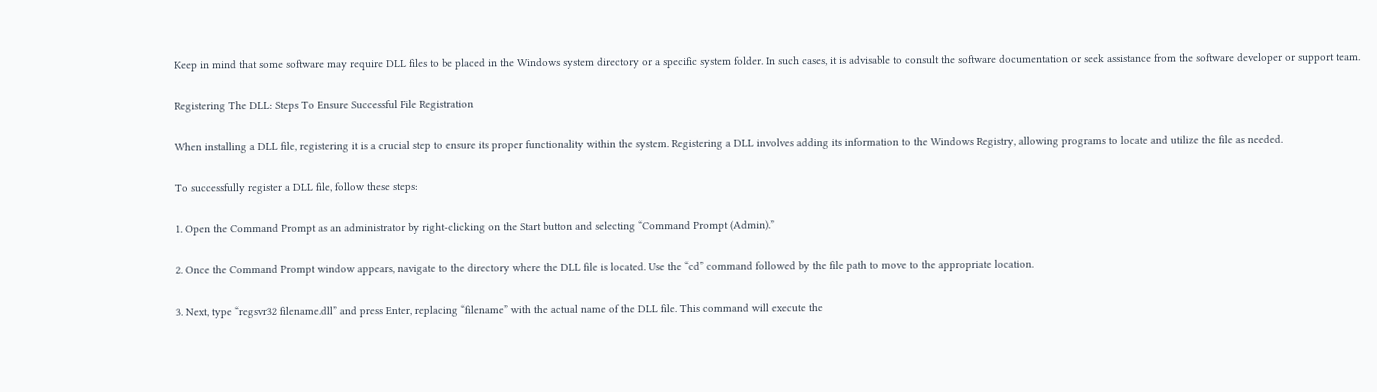Keep in mind that some software may require DLL files to be placed in the Windows system directory or a specific system folder. In such cases, it is advisable to consult the software documentation or seek assistance from the software developer or support team.

Registering The DLL: Steps To Ensure Successful File Registration

When installing a DLL file, registering it is a crucial step to ensure its proper functionality within the system. Registering a DLL involves adding its information to the Windows Registry, allowing programs to locate and utilize the file as needed.

To successfully register a DLL file, follow these steps:

1. Open the Command Prompt as an administrator by right-clicking on the Start button and selecting “Command Prompt (Admin).”

2. Once the Command Prompt window appears, navigate to the directory where the DLL file is located. Use the “cd” command followed by the file path to move to the appropriate location.

3. Next, type “regsvr32 filename.dll” and press Enter, replacing “filename” with the actual name of the DLL file. This command will execute the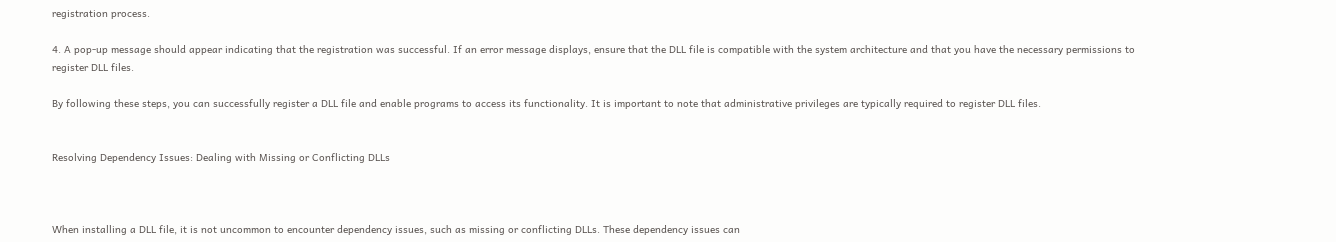registration process.

4. A pop-up message should appear indicating that the registration was successful. If an error message displays, ensure that the DLL file is compatible with the system architecture and that you have the necessary permissions to register DLL files.

By following these steps, you can successfully register a DLL file and enable programs to access its functionality. It is important to note that administrative privileges are typically required to register DLL files.


Resolving Dependency Issues: Dealing with Missing or Conflicting DLLs



When installing a DLL file, it is not uncommon to encounter dependency issues, such as missing or conflicting DLLs. These dependency issues can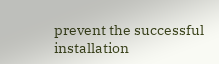prevent the successful installation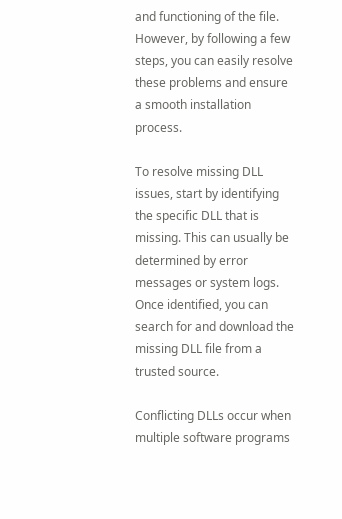and functioning of the file. However, by following a few steps, you can easily resolve these problems and ensure a smooth installation process.

To resolve missing DLL issues, start by identifying the specific DLL that is missing. This can usually be determined by error messages or system logs. Once identified, you can search for and download the missing DLL file from a trusted source.

Conflicting DLLs occur when multiple software programs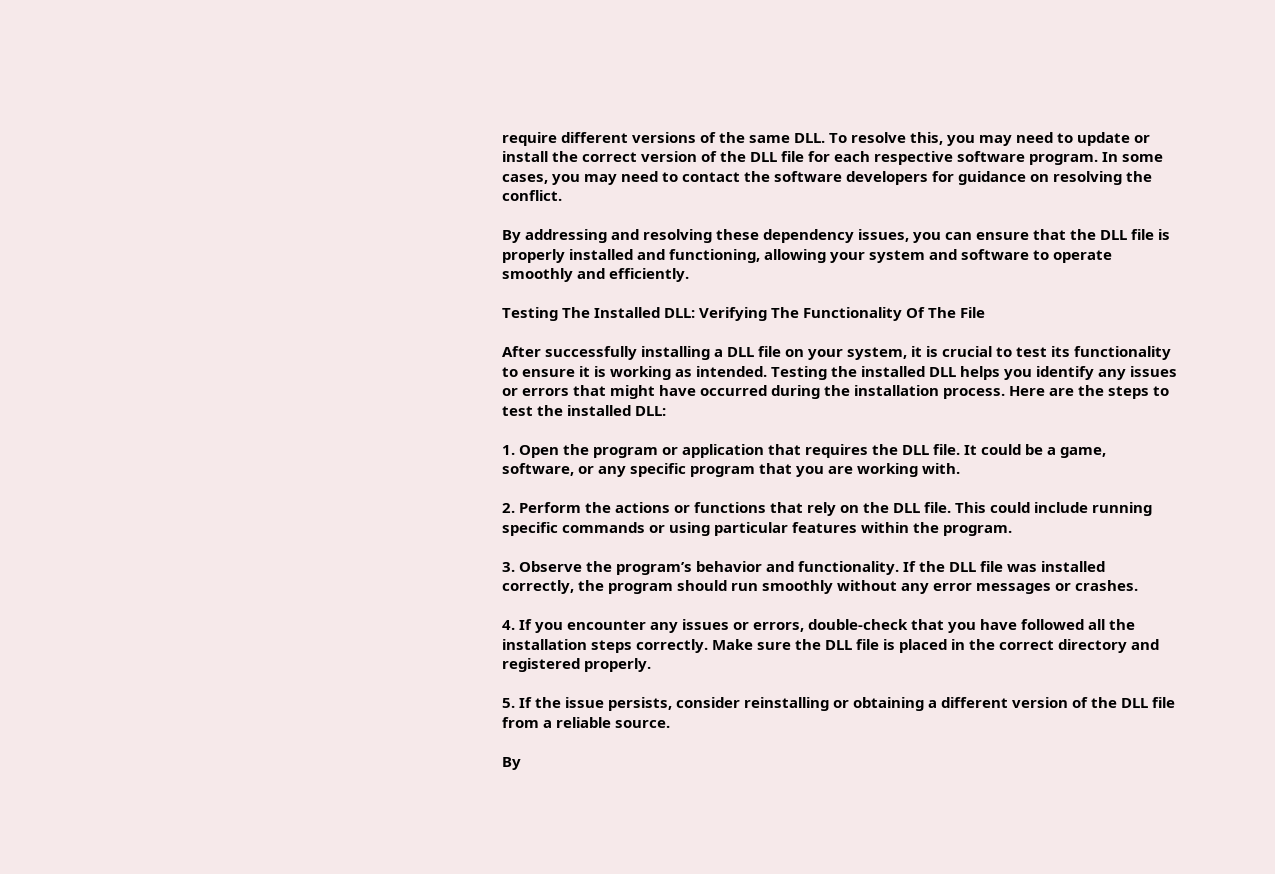require different versions of the same DLL. To resolve this, you may need to update or install the correct version of the DLL file for each respective software program. In some cases, you may need to contact the software developers for guidance on resolving the conflict.

By addressing and resolving these dependency issues, you can ensure that the DLL file is properly installed and functioning, allowing your system and software to operate smoothly and efficiently.

Testing The Installed DLL: Verifying The Functionality Of The File

After successfully installing a DLL file on your system, it is crucial to test its functionality to ensure it is working as intended. Testing the installed DLL helps you identify any issues or errors that might have occurred during the installation process. Here are the steps to test the installed DLL:

1. Open the program or application that requires the DLL file. It could be a game, software, or any specific program that you are working with.

2. Perform the actions or functions that rely on the DLL file. This could include running specific commands or using particular features within the program.

3. Observe the program’s behavior and functionality. If the DLL file was installed correctly, the program should run smoothly without any error messages or crashes.

4. If you encounter any issues or errors, double-check that you have followed all the installation steps correctly. Make sure the DLL file is placed in the correct directory and registered properly.

5. If the issue persists, consider reinstalling or obtaining a different version of the DLL file from a reliable source.

By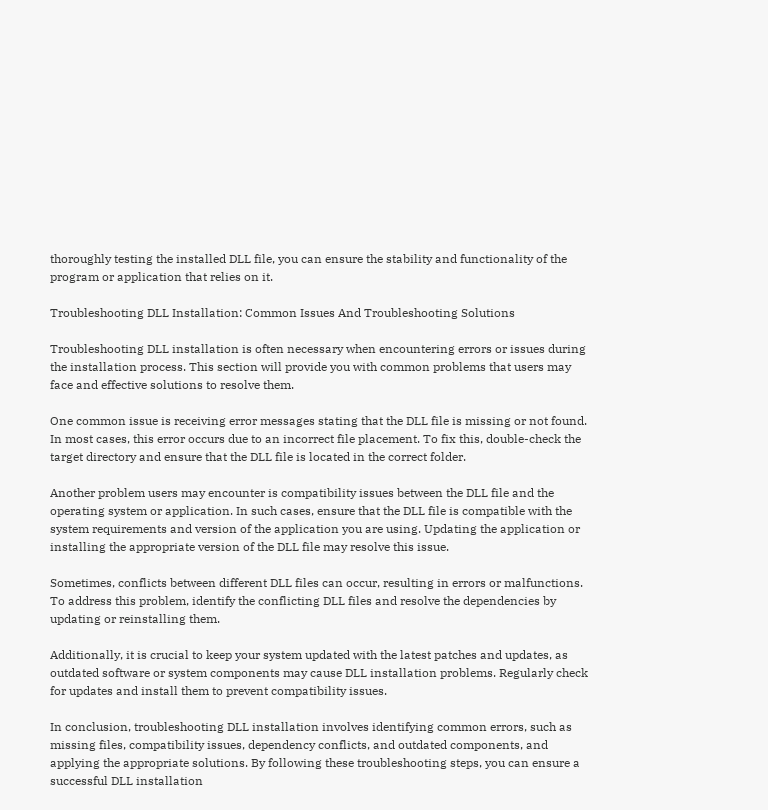thoroughly testing the installed DLL file, you can ensure the stability and functionality of the program or application that relies on it.

Troubleshooting DLL Installation: Common Issues And Troubleshooting Solutions

Troubleshooting DLL installation is often necessary when encountering errors or issues during the installation process. This section will provide you with common problems that users may face and effective solutions to resolve them.

One common issue is receiving error messages stating that the DLL file is missing or not found. In most cases, this error occurs due to an incorrect file placement. To fix this, double-check the target directory and ensure that the DLL file is located in the correct folder.

Another problem users may encounter is compatibility issues between the DLL file and the operating system or application. In such cases, ensure that the DLL file is compatible with the system requirements and version of the application you are using. Updating the application or installing the appropriate version of the DLL file may resolve this issue.

Sometimes, conflicts between different DLL files can occur, resulting in errors or malfunctions. To address this problem, identify the conflicting DLL files and resolve the dependencies by updating or reinstalling them.

Additionally, it is crucial to keep your system updated with the latest patches and updates, as outdated software or system components may cause DLL installation problems. Regularly check for updates and install them to prevent compatibility issues.

In conclusion, troubleshooting DLL installation involves identifying common errors, such as missing files, compatibility issues, dependency conflicts, and outdated components, and applying the appropriate solutions. By following these troubleshooting steps, you can ensure a successful DLL installation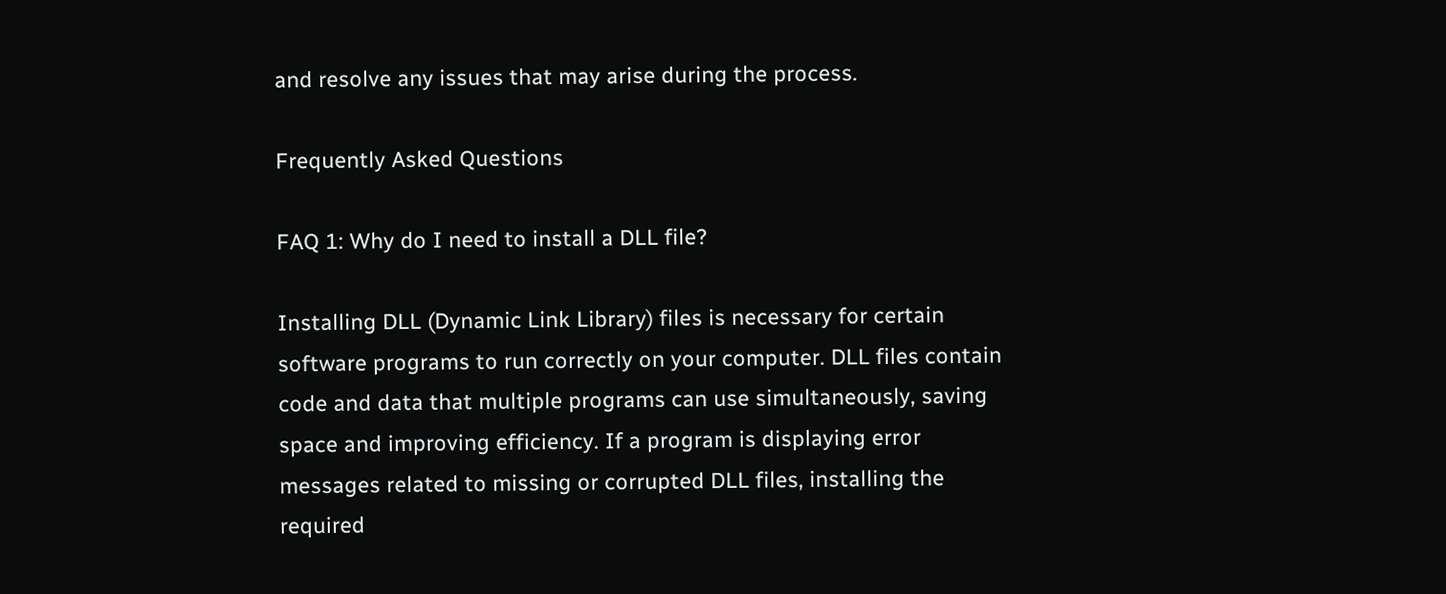and resolve any issues that may arise during the process.

Frequently Asked Questions

FAQ 1: Why do I need to install a DLL file?

Installing DLL (Dynamic Link Library) files is necessary for certain software programs to run correctly on your computer. DLL files contain code and data that multiple programs can use simultaneously, saving space and improving efficiency. If a program is displaying error messages related to missing or corrupted DLL files, installing the required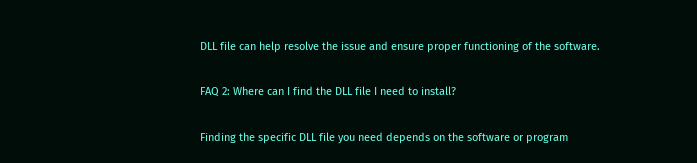DLL file can help resolve the issue and ensure proper functioning of the software.

FAQ 2: Where can I find the DLL file I need to install?

Finding the specific DLL file you need depends on the software or program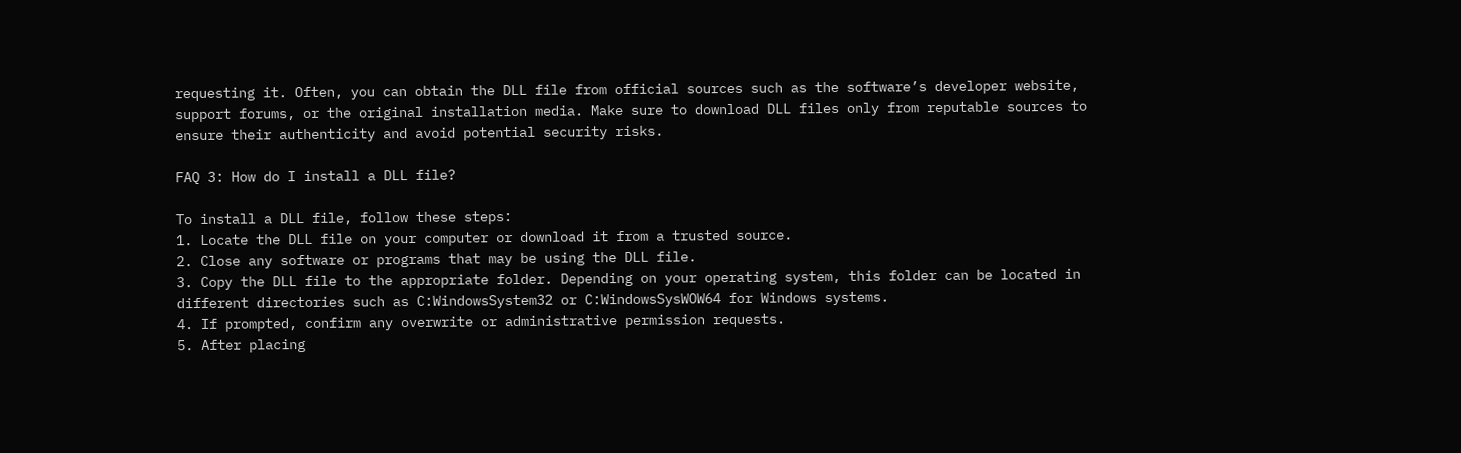requesting it. Often, you can obtain the DLL file from official sources such as the software’s developer website, support forums, or the original installation media. Make sure to download DLL files only from reputable sources to ensure their authenticity and avoid potential security risks.

FAQ 3: How do I install a DLL file?

To install a DLL file, follow these steps:
1. Locate the DLL file on your computer or download it from a trusted source.
2. Close any software or programs that may be using the DLL file.
3. Copy the DLL file to the appropriate folder. Depending on your operating system, this folder can be located in different directories such as C:WindowsSystem32 or C:WindowsSysWOW64 for Windows systems.
4. If prompted, confirm any overwrite or administrative permission requests.
5. After placing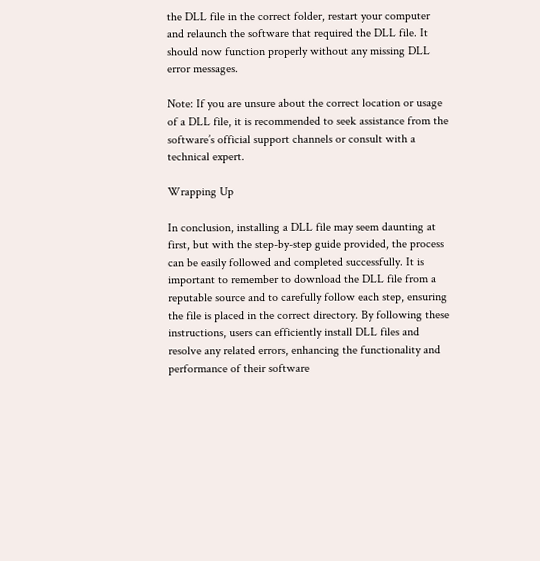the DLL file in the correct folder, restart your computer and relaunch the software that required the DLL file. It should now function properly without any missing DLL error messages.

Note: If you are unsure about the correct location or usage of a DLL file, it is recommended to seek assistance from the software’s official support channels or consult with a technical expert.

Wrapping Up

In conclusion, installing a DLL file may seem daunting at first, but with the step-by-step guide provided, the process can be easily followed and completed successfully. It is important to remember to download the DLL file from a reputable source and to carefully follow each step, ensuring the file is placed in the correct directory. By following these instructions, users can efficiently install DLL files and resolve any related errors, enhancing the functionality and performance of their software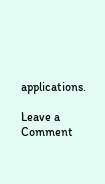applications.

Leave a Comment